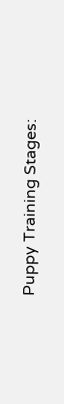Puppy Training Stages: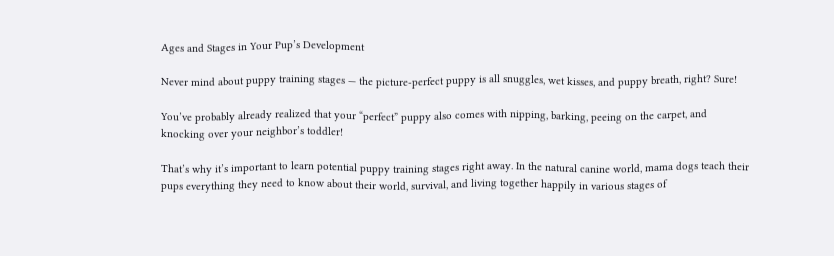Ages and Stages in Your Pup’s Development

Never mind about puppy training stages — the picture-perfect puppy is all snuggles, wet kisses, and puppy breath, right? Sure!

You’ve probably already realized that your “perfect” puppy also comes with nipping, barking, peeing on the carpet, and knocking over your neighbor’s toddler!

That’s why it’s important to learn potential puppy training stages right away. In the natural canine world, mama dogs teach their pups everything they need to know about their world, survival, and living together happily in various stages of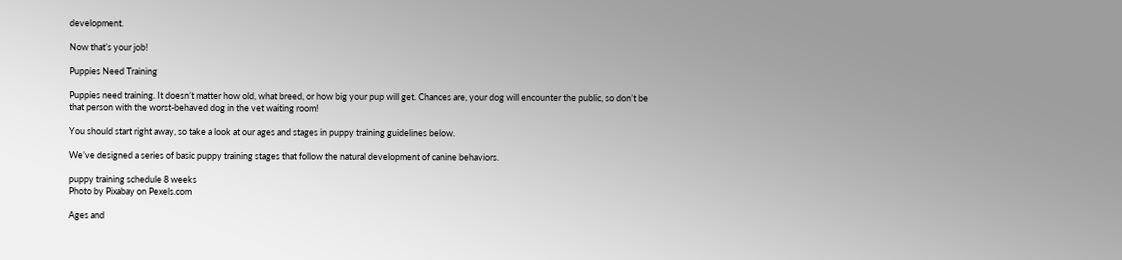development.

Now that’s your job!

Puppies Need Training

Puppies need training. It doesn’t matter how old, what breed, or how big your pup will get. Chances are, your dog will encounter the public, so don’t be that person with the worst-behaved dog in the vet waiting room!

You should start right away, so take a look at our ages and stages in puppy training guidelines below.

We’ve designed a series of basic puppy training stages that follow the natural development of canine behaviors.

puppy training schedule 8 weeks
Photo by Pixabay on Pexels.com

Ages and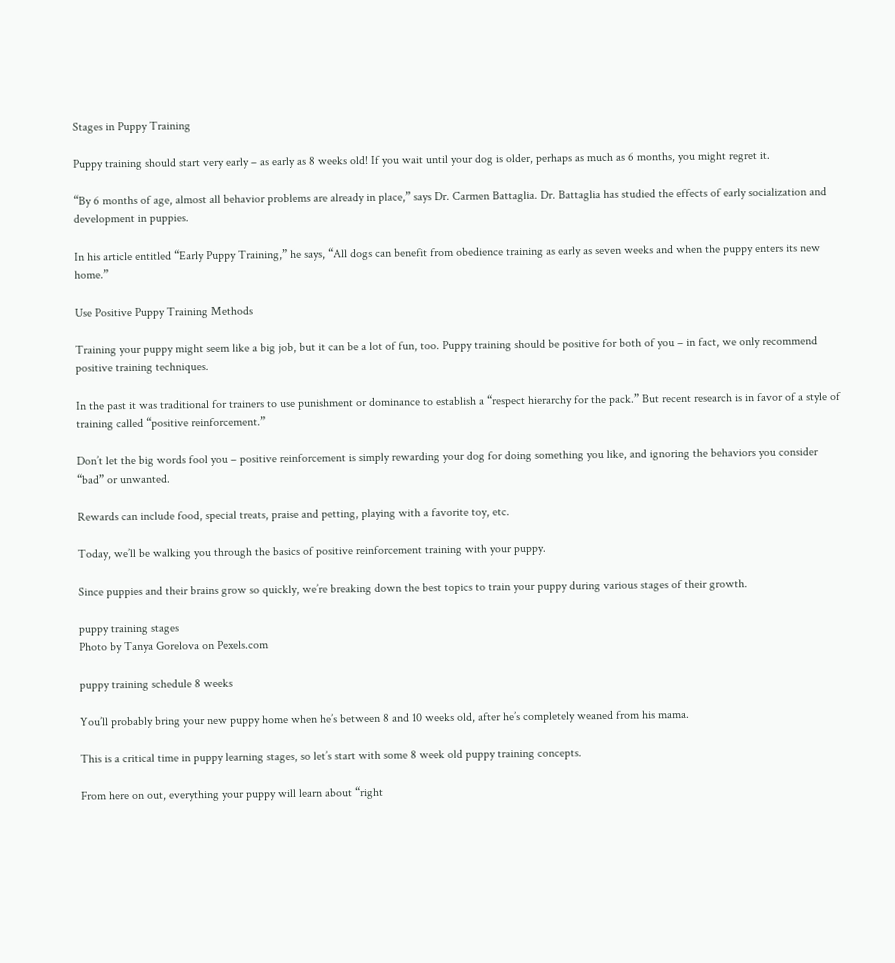Stages in Puppy Training

Puppy training should start very early – as early as 8 weeks old! If you wait until your dog is older, perhaps as much as 6 months, you might regret it.

“By 6 months of age, almost all behavior problems are already in place,” says Dr. Carmen Battaglia. Dr. Battaglia has studied the effects of early socialization and development in puppies.

In his article entitled “Early Puppy Training,” he says, “All dogs can benefit from obedience training as early as seven weeks and when the puppy enters its new home.”

Use Positive Puppy Training Methods

Training your puppy might seem like a big job, but it can be a lot of fun, too. Puppy training should be positive for both of you – in fact, we only recommend positive training techniques.

In the past it was traditional for trainers to use punishment or dominance to establish a “respect hierarchy for the pack.” But recent research is in favor of a style of training called “positive reinforcement.”

Don’t let the big words fool you – positive reinforcement is simply rewarding your dog for doing something you like, and ignoring the behaviors you consider “bad” or unwanted.

Rewards can include food, special treats, praise and petting, playing with a favorite toy, etc.

Today, we’ll be walking you through the basics of positive reinforcement training with your puppy.

Since puppies and their brains grow so quickly, we’re breaking down the best topics to train your puppy during various stages of their growth.

puppy training stages
Photo by Tanya Gorelova on Pexels.com

puppy training schedule 8 weeks

You’ll probably bring your new puppy home when he’s between 8 and 10 weeks old, after he’s completely weaned from his mama.

This is a critical time in puppy learning stages, so let’s start with some 8 week old puppy training concepts.

From here on out, everything your puppy will learn about “right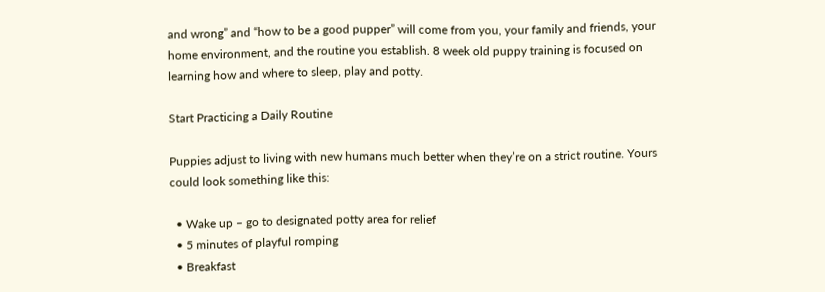and wrong” and “how to be a good pupper” will come from you, your family and friends, your home environment, and the routine you establish. 8 week old puppy training is focused on learning how and where to sleep, play and potty.

Start Practicing a Daily Routine

Puppies adjust to living with new humans much better when they’re on a strict routine. Yours could look something like this:

  • Wake up – go to designated potty area for relief
  • 5 minutes of playful romping
  • Breakfast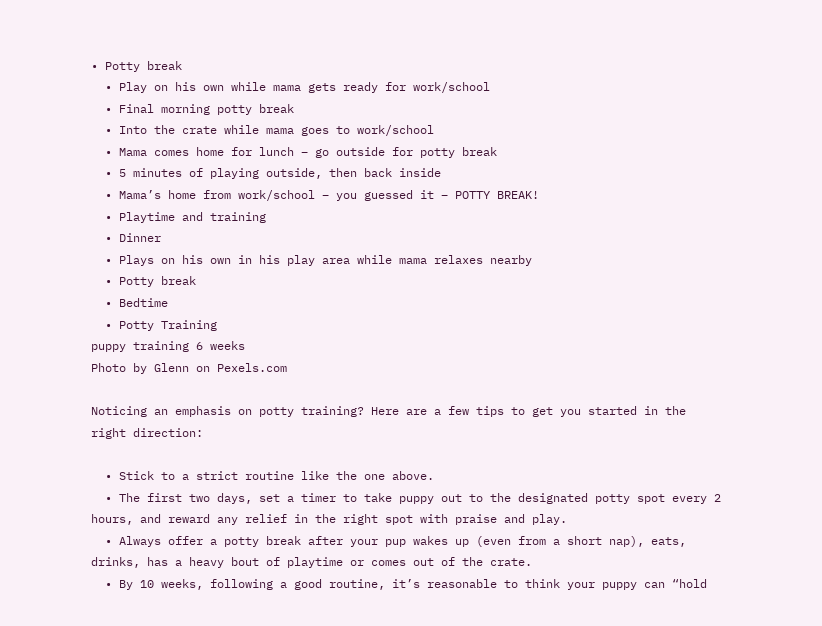• Potty break
  • Play on his own while mama gets ready for work/school
  • Final morning potty break
  • Into the crate while mama goes to work/school
  • Mama comes home for lunch – go outside for potty break
  • 5 minutes of playing outside, then back inside
  • Mama’s home from work/school – you guessed it – POTTY BREAK!
  • Playtime and training
  • Dinner
  • Plays on his own in his play area while mama relaxes nearby
  • Potty break
  • Bedtime
  • Potty Training
puppy training 6 weeks
Photo by Glenn on Pexels.com

Noticing an emphasis on potty training? Here are a few tips to get you started in the right direction:

  • Stick to a strict routine like the one above.
  • The first two days, set a timer to take puppy out to the designated potty spot every 2 hours, and reward any relief in the right spot with praise and play.
  • Always offer a potty break after your pup wakes up (even from a short nap), eats, drinks, has a heavy bout of playtime or comes out of the crate.
  • By 10 weeks, following a good routine, it’s reasonable to think your puppy can “hold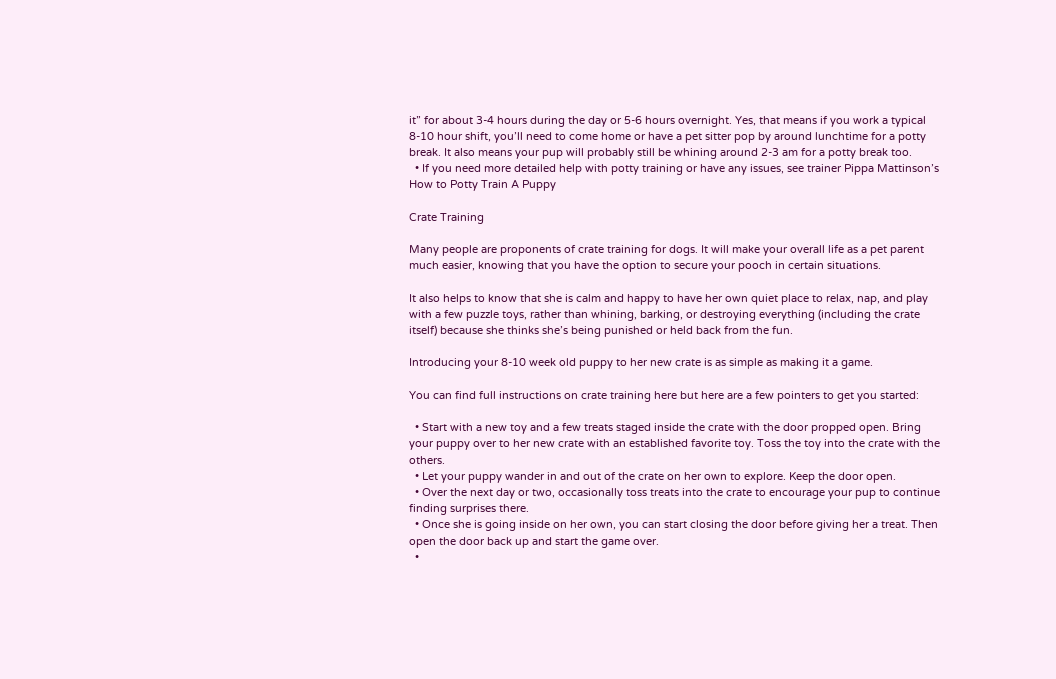it” for about 3-4 hours during the day or 5-6 hours overnight. Yes, that means if you work a typical 8-10 hour shift, you’ll need to come home or have a pet sitter pop by around lunchtime for a potty break. It also means your pup will probably still be whining around 2-3 am for a potty break too.
  • If you need more detailed help with potty training or have any issues, see trainer Pippa Mattinson’s How to Potty Train A Puppy

Crate Training

Many people are proponents of crate training for dogs. It will make your overall life as a pet parent much easier, knowing that you have the option to secure your pooch in certain situations.

It also helps to know that she is calm and happy to have her own quiet place to relax, nap, and play with a few puzzle toys, rather than whining, barking, or destroying everything (including the crate itself) because she thinks she’s being punished or held back from the fun.

Introducing your 8-10 week old puppy to her new crate is as simple as making it a game.

You can find full instructions on crate training here but here are a few pointers to get you started:

  • Start with a new toy and a few treats staged inside the crate with the door propped open. Bring your puppy over to her new crate with an established favorite toy. Toss the toy into the crate with the others.
  • Let your puppy wander in and out of the crate on her own to explore. Keep the door open.
  • Over the next day or two, occasionally toss treats into the crate to encourage your pup to continue finding surprises there.
  • Once she is going inside on her own, you can start closing the door before giving her a treat. Then open the door back up and start the game over.
  •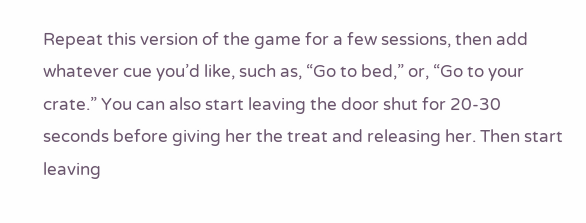Repeat this version of the game for a few sessions, then add whatever cue you’d like, such as, “Go to bed,” or, “Go to your crate.” You can also start leaving the door shut for 20-30 seconds before giving her the treat and releasing her. Then start leaving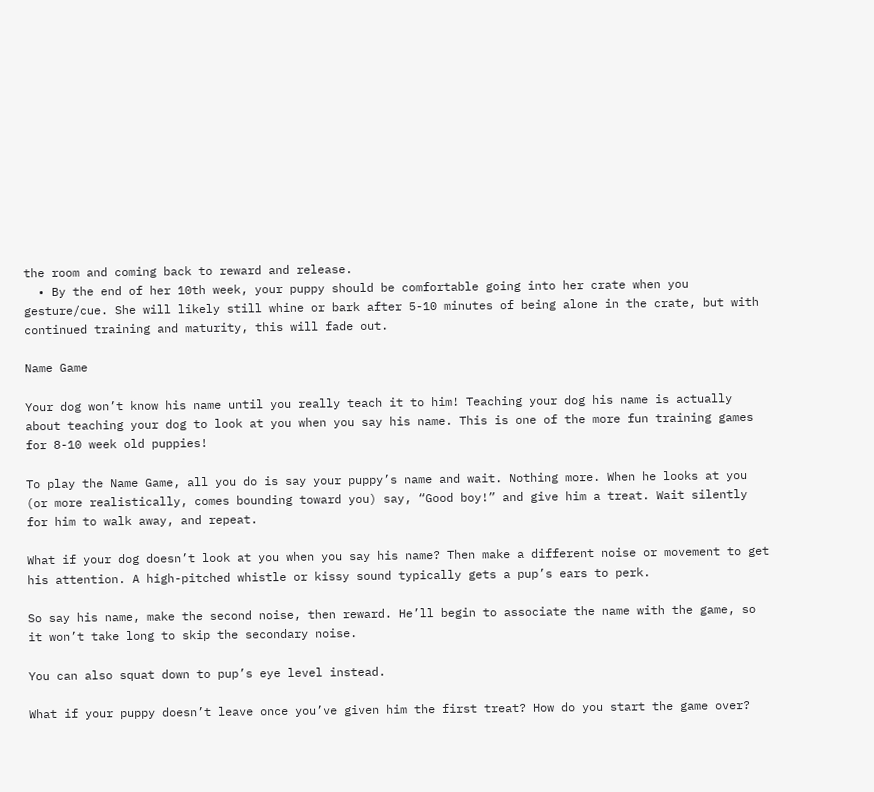the room and coming back to reward and release.
  • By the end of her 10th week, your puppy should be comfortable going into her crate when you gesture/cue. She will likely still whine or bark after 5-10 minutes of being alone in the crate, but with continued training and maturity, this will fade out.

Name Game

Your dog won’t know his name until you really teach it to him! Teaching your dog his name is actually about teaching your dog to look at you when you say his name. This is one of the more fun training games for 8-10 week old puppies!

To play the Name Game, all you do is say your puppy’s name and wait. Nothing more. When he looks at you (or more realistically, comes bounding toward you) say, “Good boy!” and give him a treat. Wait silently for him to walk away, and repeat.

What if your dog doesn’t look at you when you say his name? Then make a different noise or movement to get his attention. A high-pitched whistle or kissy sound typically gets a pup’s ears to perk.

So say his name, make the second noise, then reward. He’ll begin to associate the name with the game, so it won’t take long to skip the secondary noise.

You can also squat down to pup’s eye level instead.

What if your puppy doesn’t leave once you’ve given him the first treat? How do you start the game over?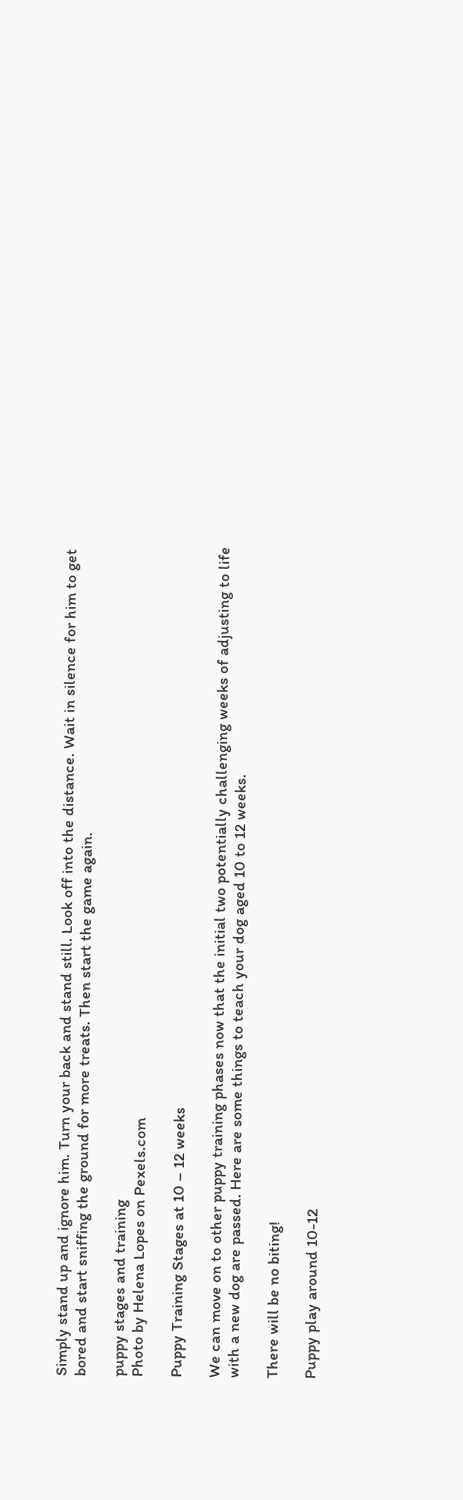Simply stand up and ignore him. Turn your back and stand still. Look off into the distance. Wait in silence for him to get bored and start sniffing the ground for more treats. Then start the game again.

puppy stages and training
Photo by Helena Lopes on Pexels.com

Puppy Training Stages at 10 – 12 weeks

We can move on to other puppy training phases now that the initial two potentially challenging weeks of adjusting to life with a new dog are passed. Here are some things to teach your dog aged 10 to 12 weeks.

There will be no biting!

Puppy play around 10-12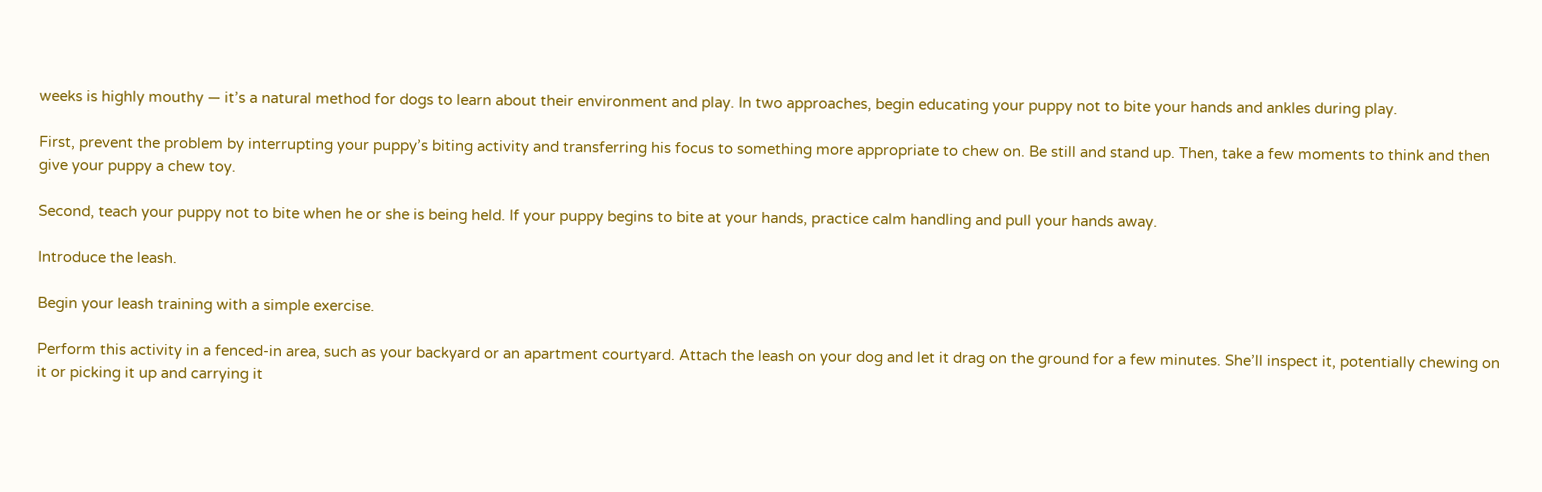weeks is highly mouthy — it’s a natural method for dogs to learn about their environment and play. In two approaches, begin educating your puppy not to bite your hands and ankles during play.

First, prevent the problem by interrupting your puppy’s biting activity and transferring his focus to something more appropriate to chew on. Be still and stand up. Then, take a few moments to think and then give your puppy a chew toy.

Second, teach your puppy not to bite when he or she is being held. If your puppy begins to bite at your hands, practice calm handling and pull your hands away.

Introduce the leash.

Begin your leash training with a simple exercise.

Perform this activity in a fenced-in area, such as your backyard or an apartment courtyard. Attach the leash on your dog and let it drag on the ground for a few minutes. She’ll inspect it, potentially chewing on it or picking it up and carrying it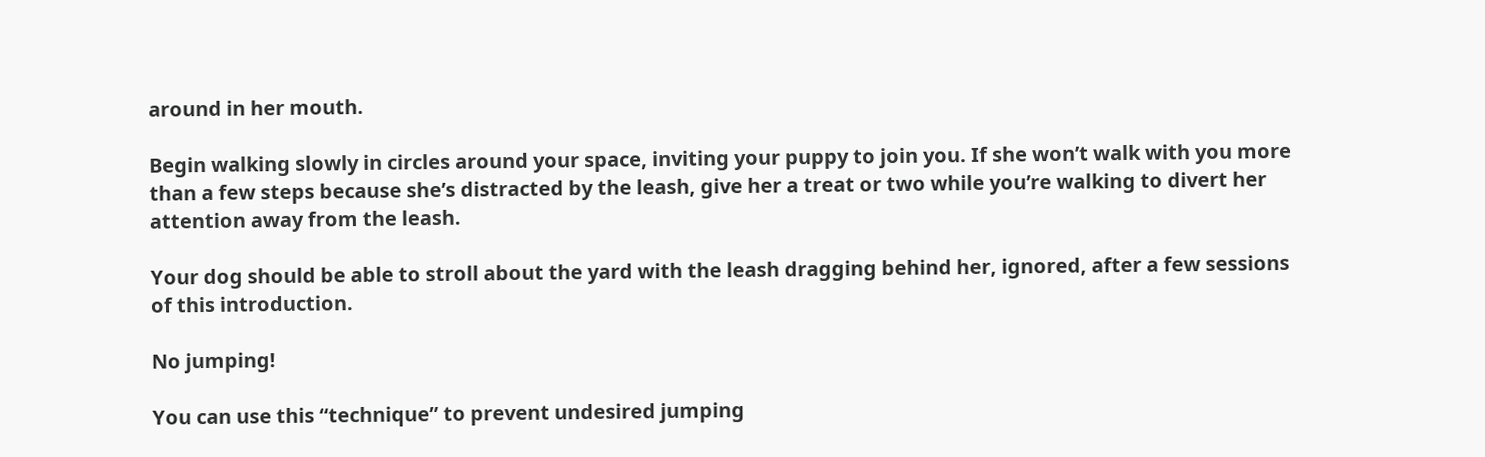around in her mouth.

Begin walking slowly in circles around your space, inviting your puppy to join you. If she won’t walk with you more than a few steps because she’s distracted by the leash, give her a treat or two while you’re walking to divert her attention away from the leash.

Your dog should be able to stroll about the yard with the leash dragging behind her, ignored, after a few sessions of this introduction.

No jumping!

You can use this “technique” to prevent undesired jumping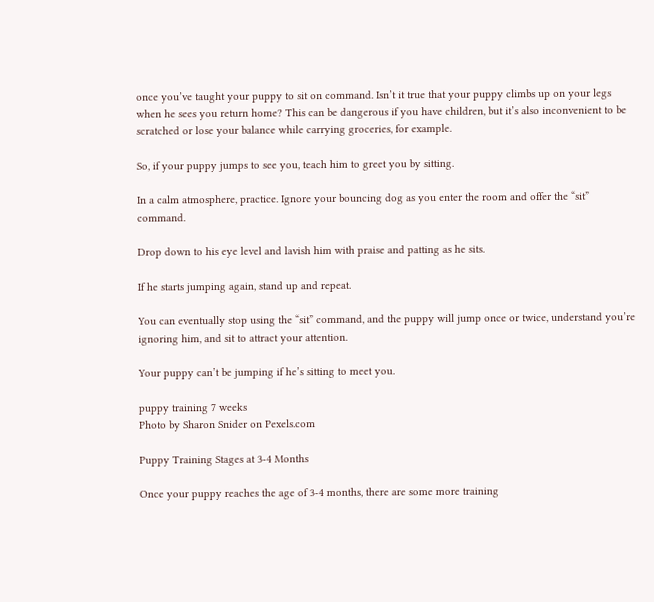once you’ve taught your puppy to sit on command. Isn’t it true that your puppy climbs up on your legs when he sees you return home? This can be dangerous if you have children, but it’s also inconvenient to be scratched or lose your balance while carrying groceries, for example.

So, if your puppy jumps to see you, teach him to greet you by sitting.

In a calm atmosphere, practice. Ignore your bouncing dog as you enter the room and offer the “sit” command.

Drop down to his eye level and lavish him with praise and patting as he sits.

If he starts jumping again, stand up and repeat.

You can eventually stop using the “sit” command, and the puppy will jump once or twice, understand you’re ignoring him, and sit to attract your attention.

Your puppy can’t be jumping if he’s sitting to meet you.

puppy training 7 weeks
Photo by Sharon Snider on Pexels.com

Puppy Training Stages at 3-4 Months

Once your puppy reaches the age of 3-4 months, there are some more training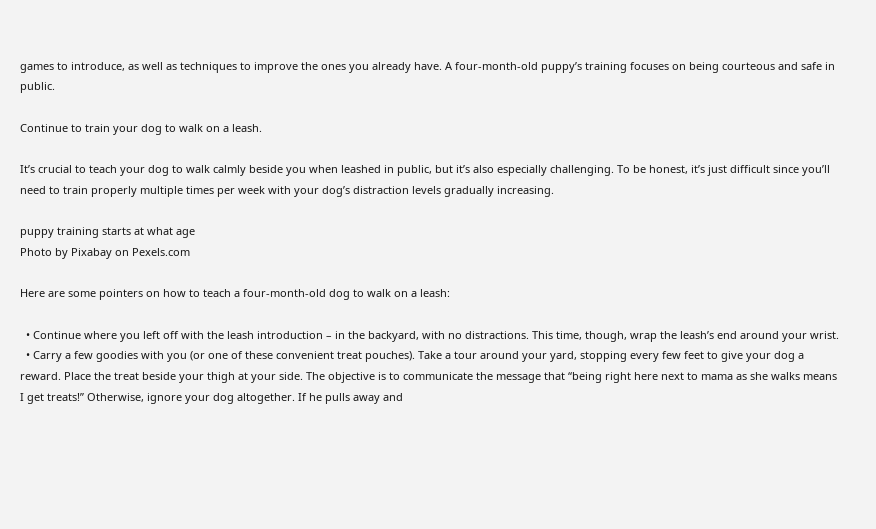games to introduce, as well as techniques to improve the ones you already have. A four-month-old puppy’s training focuses on being courteous and safe in public.

Continue to train your dog to walk on a leash.

It’s crucial to teach your dog to walk calmly beside you when leashed in public, but it’s also especially challenging. To be honest, it’s just difficult since you’ll need to train properly multiple times per week with your dog’s distraction levels gradually increasing.

puppy training starts at what age
Photo by Pixabay on Pexels.com

Here are some pointers on how to teach a four-month-old dog to walk on a leash:

  • Continue where you left off with the leash introduction – in the backyard, with no distractions. This time, though, wrap the leash’s end around your wrist.
  • Carry a few goodies with you (or one of these convenient treat pouches). Take a tour around your yard, stopping every few feet to give your dog a reward. Place the treat beside your thigh at your side. The objective is to communicate the message that “being right here next to mama as she walks means I get treats!” Otherwise, ignore your dog altogether. If he pulls away and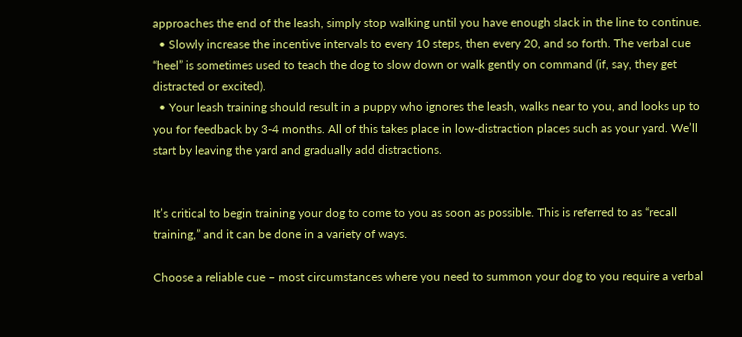approaches the end of the leash, simply stop walking until you have enough slack in the line to continue.
  • Slowly increase the incentive intervals to every 10 steps, then every 20, and so forth. The verbal cue “heel” is sometimes used to teach the dog to slow down or walk gently on command (if, say, they get distracted or excited).
  • Your leash training should result in a puppy who ignores the leash, walks near to you, and looks up to you for feedback by 3-4 months. All of this takes place in low-distraction places such as your yard. We’ll start by leaving the yard and gradually add distractions.


It’s critical to begin training your dog to come to you as soon as possible. This is referred to as “recall training,” and it can be done in a variety of ways.

Choose a reliable cue – most circumstances where you need to summon your dog to you require a verbal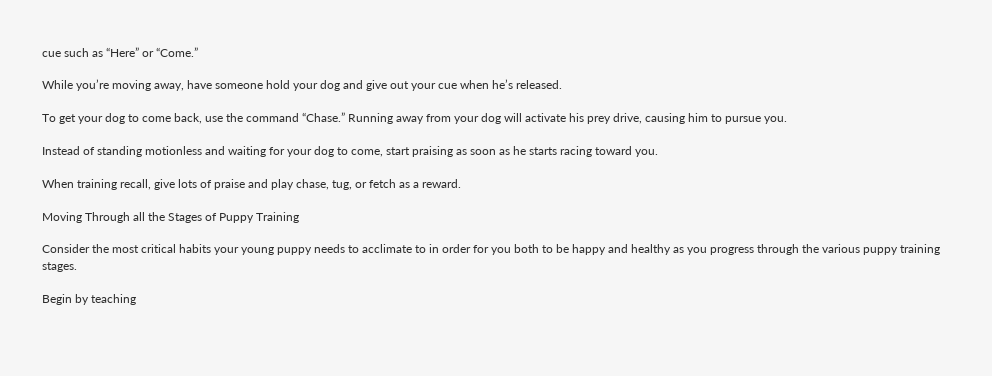cue such as “Here” or “Come.”

While you’re moving away, have someone hold your dog and give out your cue when he’s released.

To get your dog to come back, use the command “Chase.” Running away from your dog will activate his prey drive, causing him to pursue you.

Instead of standing motionless and waiting for your dog to come, start praising as soon as he starts racing toward you.

When training recall, give lots of praise and play chase, tug, or fetch as a reward.

Moving Through all the Stages of Puppy Training

Consider the most critical habits your young puppy needs to acclimate to in order for you both to be happy and healthy as you progress through the various puppy training stages.

Begin by teaching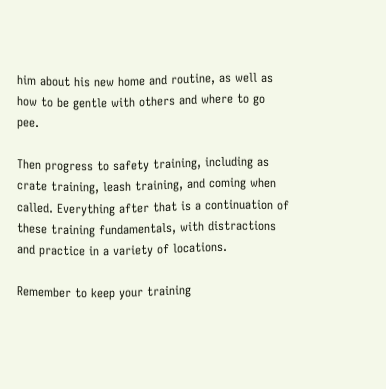him about his new home and routine, as well as how to be gentle with others and where to go pee.

Then progress to safety training, including as crate training, leash training, and coming when called. Everything after that is a continuation of these training fundamentals, with distractions and practice in a variety of locations.

Remember to keep your training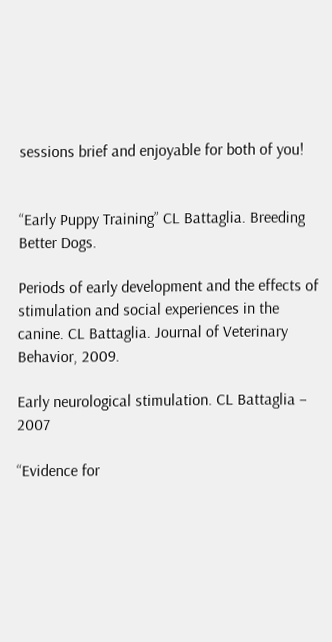sessions brief and enjoyable for both of you!


“Early Puppy Training” CL Battaglia. Breeding Better Dogs.

Periods of early development and the effects of stimulation and social experiences in the canine. CL Battaglia. Journal of Veterinary Behavior, 2009.

Early neurological stimulation. CL Battaglia – 2007

“Evidence for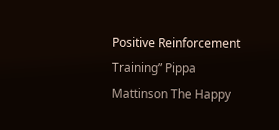Positive Reinforcement Training” Pippa Mattinson The Happy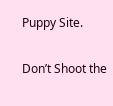Puppy Site.

Don’t Shoot the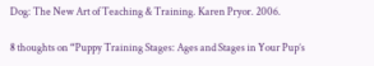Dog: The New Art of Teaching & Training. Karen Pryor. 2006.

8 thoughts on “Puppy Training Stages: Ages and Stages in Your Pup’s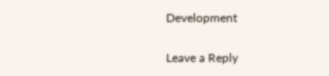Development

Leave a Reply